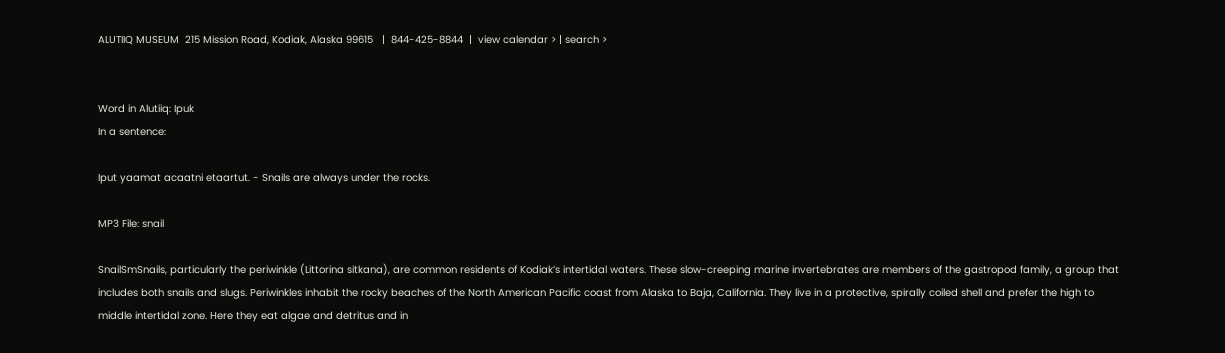ALUTIIQ MUSEUM  215 Mission Road, Kodiak, Alaska 99615   |  844-425-8844  |  view calendar > | search >


Word in Alutiiq: Ipuk
In a sentence:

Iput yaamat acaatni etaartut. - Snails are always under the rocks.

MP3 File: snail

SnailSmSnails, particularly the periwinkle (Littorina sitkana), are common residents of Kodiak’s intertidal waters. These slow-creeping marine invertebrates are members of the gastropod family, a group that includes both snails and slugs. Periwinkles inhabit the rocky beaches of the North American Pacific coast from Alaska to Baja, California. They live in a protective, spirally coiled shell and prefer the high to middle intertidal zone. Here they eat algae and detritus and in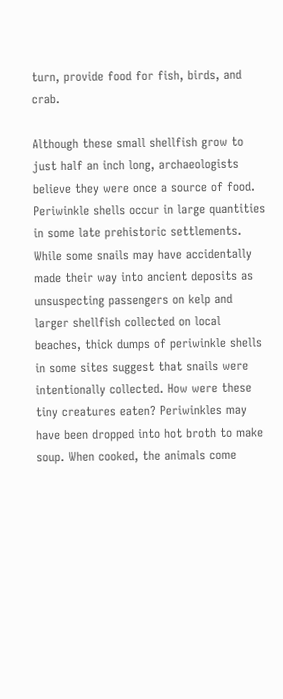turn, provide food for fish, birds, and crab.

Although these small shellfish grow to just half an inch long, archaeologists believe they were once a source of food. Periwinkle shells occur in large quantities in some late prehistoric settlements. While some snails may have accidentally made their way into ancient deposits as unsuspecting passengers on kelp and larger shellfish collected on local beaches, thick dumps of periwinkle shells in some sites suggest that snails were intentionally collected. How were these tiny creatures eaten? Periwinkles may have been dropped into hot broth to make soup. When cooked, the animals come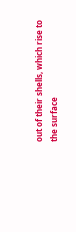out of their shells, which rise to the surface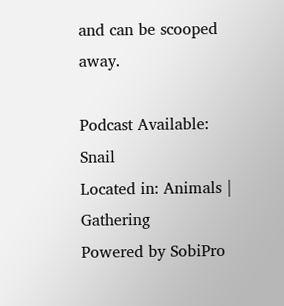and can be scooped away.

Podcast Available: Snail
Located in: Animals | Gathering
Powered by SobiPro